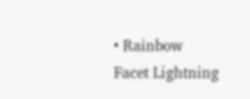• Rainbow Facet Lightning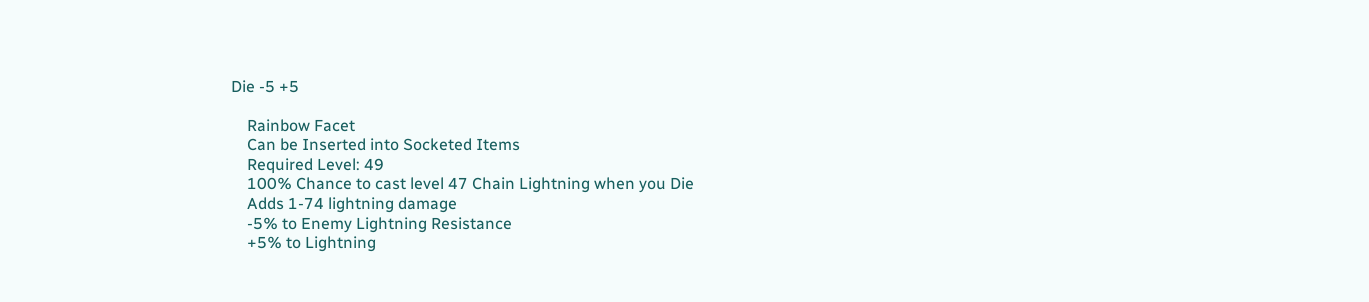Die -5 +5

    Rainbow Facet
    Can be Inserted into Socketed Items
    Required Level: 49
    100% Chance to cast level 47 Chain Lightning when you Die
    Adds 1-74 lightning damage
    -5% to Enemy Lightning Resistance
    +5% to Lightning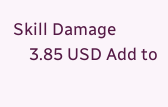Skill Damage
    3.85 USD Add to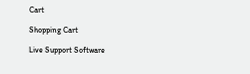Cart

Shopping Cart

Live Support Software